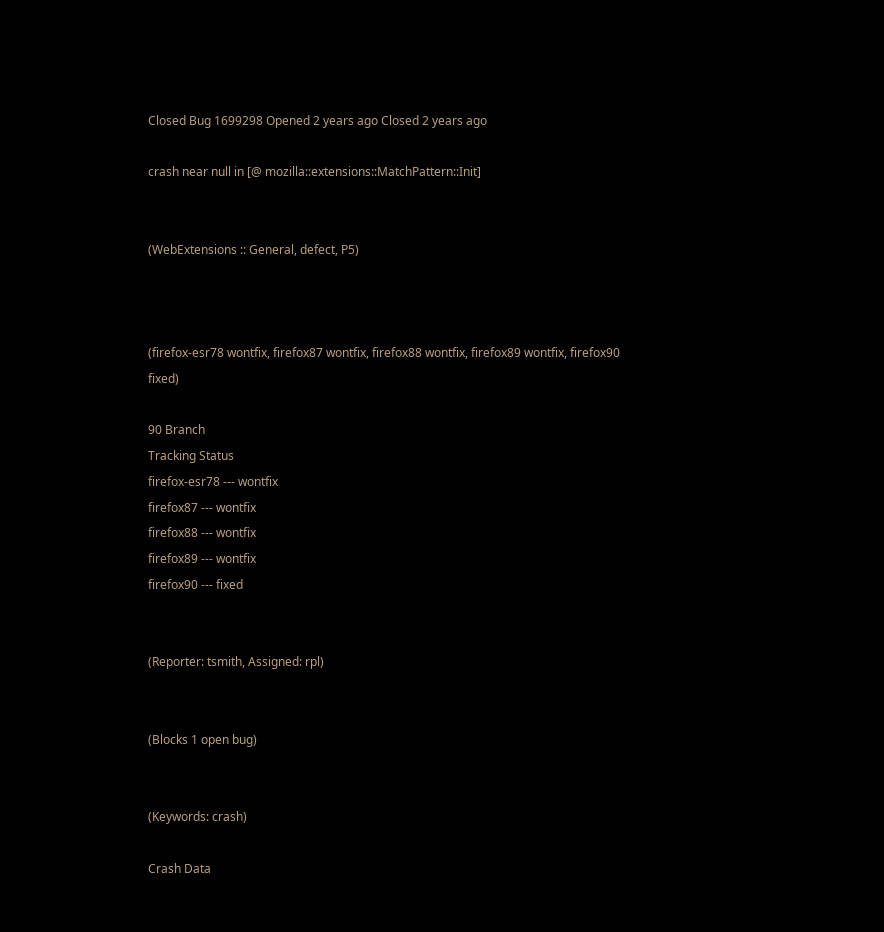Closed Bug 1699298 Opened 2 years ago Closed 2 years ago

crash near null in [@ mozilla::extensions::MatchPattern::Init]


(WebExtensions :: General, defect, P5)



(firefox-esr78 wontfix, firefox87 wontfix, firefox88 wontfix, firefox89 wontfix, firefox90 fixed)

90 Branch
Tracking Status
firefox-esr78 --- wontfix
firefox87 --- wontfix
firefox88 --- wontfix
firefox89 --- wontfix
firefox90 --- fixed


(Reporter: tsmith, Assigned: rpl)


(Blocks 1 open bug)


(Keywords: crash)

Crash Data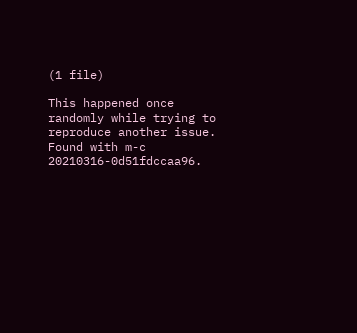(1 file)

This happened once randomly while trying to reproduce another issue. Found with m-c 20210316-0d51fdccaa96.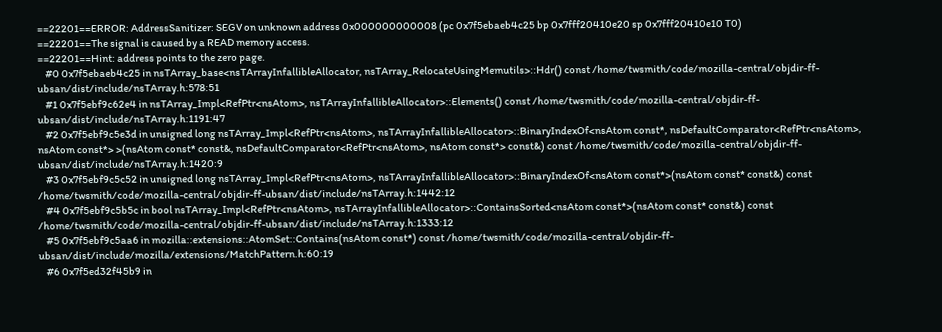==22201==ERROR: AddressSanitizer: SEGV on unknown address 0x000000000008 (pc 0x7f5ebaeb4c25 bp 0x7fff20410e20 sp 0x7fff20410e10 T0)
==22201==The signal is caused by a READ memory access.
==22201==Hint: address points to the zero page.
    #0 0x7f5ebaeb4c25 in nsTArray_base<nsTArrayInfallibleAllocator, nsTArray_RelocateUsingMemutils>::Hdr() const /home/twsmith/code/mozilla-central/objdir-ff-ubsan/dist/include/nsTArray.h:578:51
    #1 0x7f5ebf9c62e4 in nsTArray_Impl<RefPtr<nsAtom>, nsTArrayInfallibleAllocator>::Elements() const /home/twsmith/code/mozilla-central/objdir-ff-ubsan/dist/include/nsTArray.h:1191:47
    #2 0x7f5ebf9c5e3d in unsigned long nsTArray_Impl<RefPtr<nsAtom>, nsTArrayInfallibleAllocator>::BinaryIndexOf<nsAtom const*, nsDefaultComparator<RefPtr<nsAtom>, nsAtom const*> >(nsAtom const* const&, nsDefaultComparator<RefPtr<nsAtom>, nsAtom const*> const&) const /home/twsmith/code/mozilla-central/objdir-ff-ubsan/dist/include/nsTArray.h:1420:9
    #3 0x7f5ebf9c5c52 in unsigned long nsTArray_Impl<RefPtr<nsAtom>, nsTArrayInfallibleAllocator>::BinaryIndexOf<nsAtom const*>(nsAtom const* const&) const /home/twsmith/code/mozilla-central/objdir-ff-ubsan/dist/include/nsTArray.h:1442:12
    #4 0x7f5ebf9c5b5c in bool nsTArray_Impl<RefPtr<nsAtom>, nsTArrayInfallibleAllocator>::ContainsSorted<nsAtom const*>(nsAtom const* const&) const /home/twsmith/code/mozilla-central/objdir-ff-ubsan/dist/include/nsTArray.h:1333:12
    #5 0x7f5ebf9c5aa6 in mozilla::extensions::AtomSet::Contains(nsAtom const*) const /home/twsmith/code/mozilla-central/objdir-ff-ubsan/dist/include/mozilla/extensions/MatchPattern.h:60:19
    #6 0x7f5ed32f45b9 in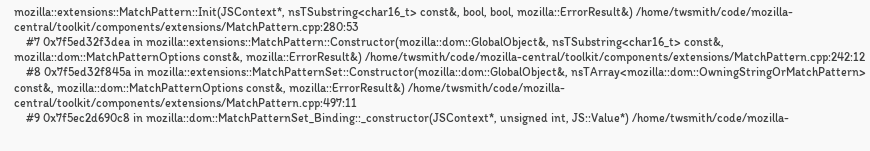mozilla::extensions::MatchPattern::Init(JSContext*, nsTSubstring<char16_t> const&, bool, bool, mozilla::ErrorResult&) /home/twsmith/code/mozilla-central/toolkit/components/extensions/MatchPattern.cpp:280:53
    #7 0x7f5ed32f3dea in mozilla::extensions::MatchPattern::Constructor(mozilla::dom::GlobalObject&, nsTSubstring<char16_t> const&, mozilla::dom::MatchPatternOptions const&, mozilla::ErrorResult&) /home/twsmith/code/mozilla-central/toolkit/components/extensions/MatchPattern.cpp:242:12
    #8 0x7f5ed32f845a in mozilla::extensions::MatchPatternSet::Constructor(mozilla::dom::GlobalObject&, nsTArray<mozilla::dom::OwningStringOrMatchPattern> const&, mozilla::dom::MatchPatternOptions const&, mozilla::ErrorResult&) /home/twsmith/code/mozilla-central/toolkit/components/extensions/MatchPattern.cpp:497:11
    #9 0x7f5ec2d690c8 in mozilla::dom::MatchPatternSet_Binding::_constructor(JSContext*, unsigned int, JS::Value*) /home/twsmith/code/mozilla-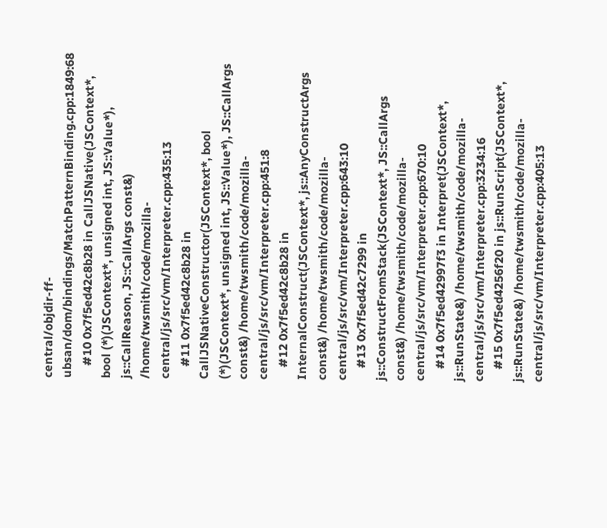central/objdir-ff-ubsan/dom/bindings/MatchPatternBinding.cpp:1849:68
    #10 0x7f5ed42c8b28 in CallJSNative(JSContext*, bool (*)(JSContext*, unsigned int, JS::Value*), js::CallReason, JS::CallArgs const&) /home/twsmith/code/mozilla-central/js/src/vm/Interpreter.cpp:435:13
    #11 0x7f5ed42c8b28 in CallJSNativeConstructor(JSContext*, bool (*)(JSContext*, unsigned int, JS::Value*), JS::CallArgs const&) /home/twsmith/code/mozilla-central/js/src/vm/Interpreter.cpp:451:8
    #12 0x7f5ed42c8b28 in InternalConstruct(JSContext*, js::AnyConstructArgs const&) /home/twsmith/code/mozilla-central/js/src/vm/Interpreter.cpp:643:10
    #13 0x7f5ed42c7299 in js::ConstructFromStack(JSContext*, JS::CallArgs const&) /home/twsmith/code/mozilla-central/js/src/vm/Interpreter.cpp:670:10
    #14 0x7f5ed42997f3 in Interpret(JSContext*, js::RunState&) /home/twsmith/code/mozilla-central/js/src/vm/Interpreter.cpp:3234:16
    #15 0x7f5ed4256f20 in js::RunScript(JSContext*, js::RunState&) /home/twsmith/code/mozilla-central/js/src/vm/Interpreter.cpp:405:13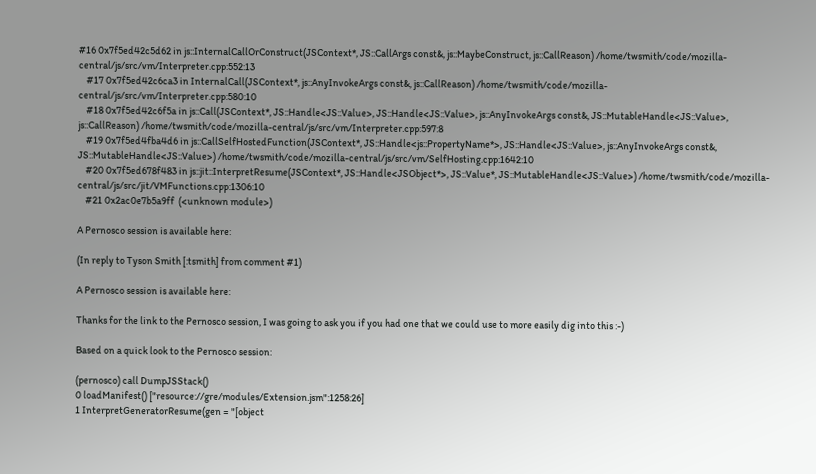#16 0x7f5ed42c5d62 in js::InternalCallOrConstruct(JSContext*, JS::CallArgs const&, js::MaybeConstruct, js::CallReason) /home/twsmith/code/mozilla-central/js/src/vm/Interpreter.cpp:552:13
    #17 0x7f5ed42c6ca3 in InternalCall(JSContext*, js::AnyInvokeArgs const&, js::CallReason) /home/twsmith/code/mozilla-central/js/src/vm/Interpreter.cpp:580:10
    #18 0x7f5ed42c6f5a in js::Call(JSContext*, JS::Handle<JS::Value>, JS::Handle<JS::Value>, js::AnyInvokeArgs const&, JS::MutableHandle<JS::Value>, js::CallReason) /home/twsmith/code/mozilla-central/js/src/vm/Interpreter.cpp:597:8
    #19 0x7f5ed4fba4d6 in js::CallSelfHostedFunction(JSContext*, JS::Handle<js::PropertyName*>, JS::Handle<JS::Value>, js::AnyInvokeArgs const&, JS::MutableHandle<JS::Value>) /home/twsmith/code/mozilla-central/js/src/vm/SelfHosting.cpp:1642:10
    #20 0x7f5ed678f483 in js::jit::InterpretResume(JSContext*, JS::Handle<JSObject*>, JS::Value*, JS::MutableHandle<JS::Value>) /home/twsmith/code/mozilla-central/js/src/jit/VMFunctions.cpp:1306:10
    #21 0x2ac0e7b5a9ff  (<unknown module>)

A Pernosco session is available here:

(In reply to Tyson Smith [:tsmith] from comment #1)

A Pernosco session is available here:

Thanks for the link to the Pernosco session, I was going to ask you if you had one that we could use to more easily dig into this :-)

Based on a quick look to the Pernosco session:

(pernosco) call DumpJSStack()
0 loadManifest() ["resource://gre/modules/Extension.jsm":1258:26]
1 InterpretGeneratorResume(gen = "[object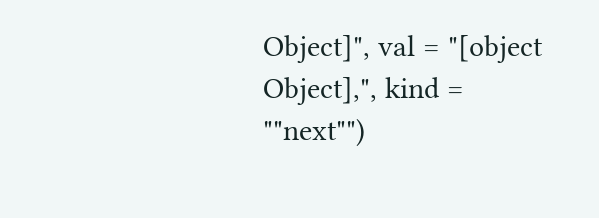Object]", val = "[object Object],", kind = ""next"")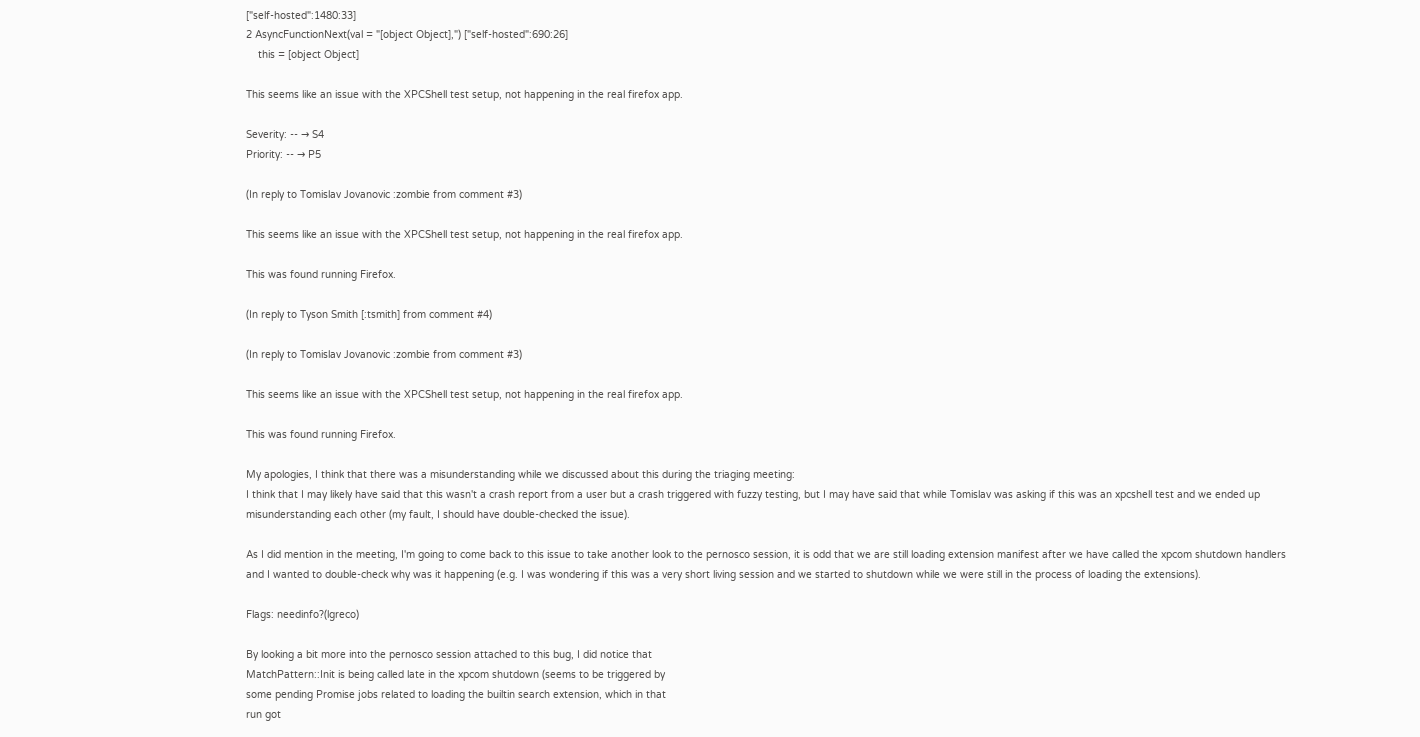["self-hosted":1480:33]
2 AsyncFunctionNext(val = "[object Object],") ["self-hosted":690:26]
    this = [object Object]

This seems like an issue with the XPCShell test setup, not happening in the real firefox app.

Severity: -- → S4
Priority: -- → P5

(In reply to Tomislav Jovanovic :zombie from comment #3)

This seems like an issue with the XPCShell test setup, not happening in the real firefox app.

This was found running Firefox.

(In reply to Tyson Smith [:tsmith] from comment #4)

(In reply to Tomislav Jovanovic :zombie from comment #3)

This seems like an issue with the XPCShell test setup, not happening in the real firefox app.

This was found running Firefox.

My apologies, I think that there was a misunderstanding while we discussed about this during the triaging meeting:
I think that I may likely have said that this wasn't a crash report from a user but a crash triggered with fuzzy testing, but I may have said that while Tomislav was asking if this was an xpcshell test and we ended up misunderstanding each other (my fault, I should have double-checked the issue).

As I did mention in the meeting, I'm going to come back to this issue to take another look to the pernosco session, it is odd that we are still loading extension manifest after we have called the xpcom shutdown handlers and I wanted to double-check why was it happening (e.g. I was wondering if this was a very short living session and we started to shutdown while we were still in the process of loading the extensions).

Flags: needinfo?(lgreco)

By looking a bit more into the pernosco session attached to this bug, I did notice that
MatchPattern::Init is being called late in the xpcom shutdown (seems to be triggered by
some pending Promise jobs related to loading the builtin search extension, which in that
run got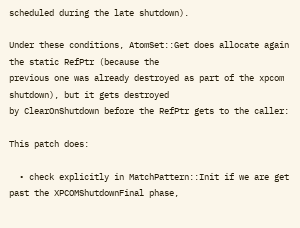scheduled during the late shutdown).

Under these conditions, AtomSet::Get does allocate again the static RefPtr (because the
previous one was already destroyed as part of the xpcom shutdown), but it gets destroyed
by ClearOnShutdown before the RefPtr gets to the caller:

This patch does:

  • check explicitly in MatchPattern::Init if we are get past the XPCOMShutdownFinal phase,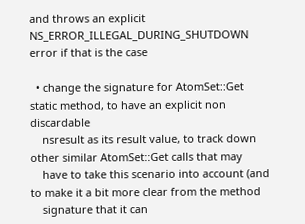and throws an explicit NS_ERROR_ILLEGAL_DURING_SHUTDOWN error if that is the case

  • change the signature for AtomSet::Get static method, to have an explicit non discardable
    nsresult as its result value, to track down other similar AtomSet::Get calls that may
    have to take this scenario into account (and to make it a bit more clear from the method
    signature that it can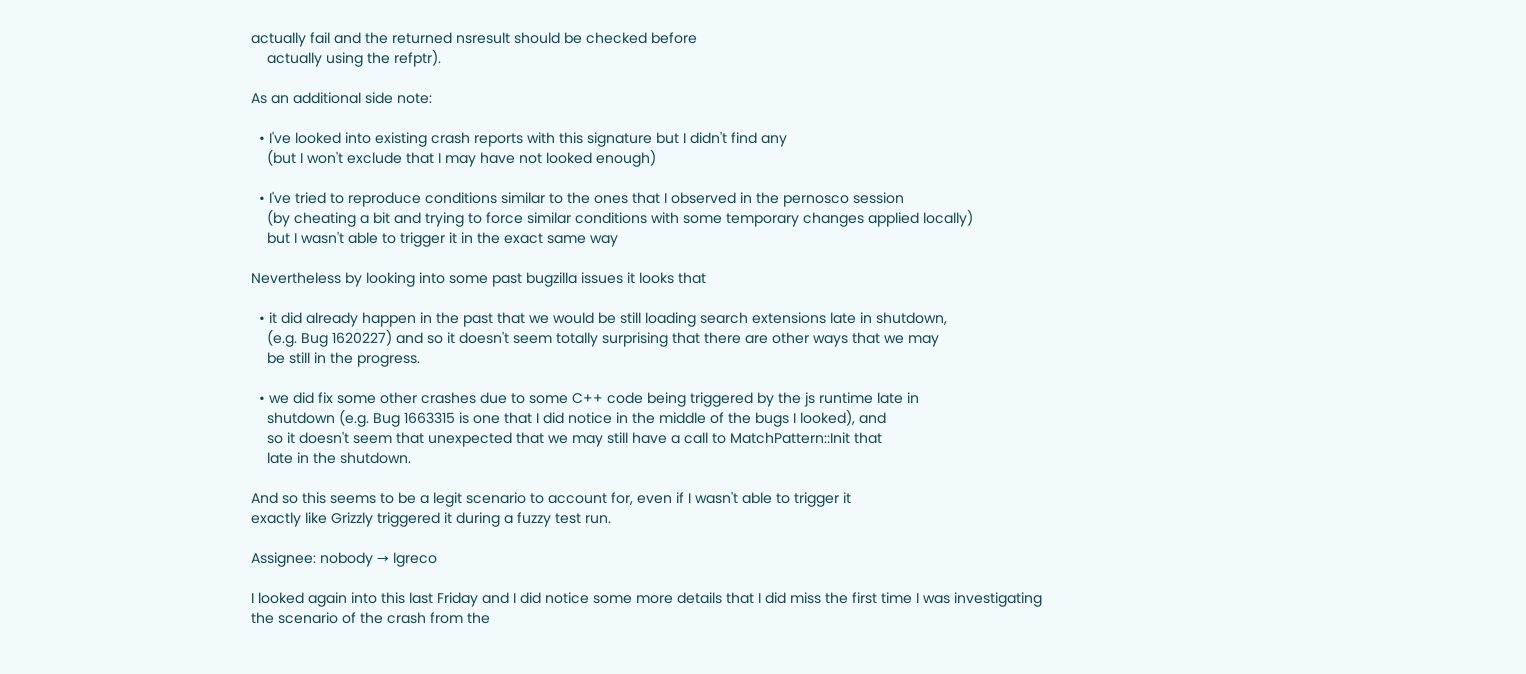actually fail and the returned nsresult should be checked before
    actually using the refptr).

As an additional side note:

  • I've looked into existing crash reports with this signature but I didn't find any
    (but I won't exclude that I may have not looked enough)

  • I've tried to reproduce conditions similar to the ones that I observed in the pernosco session
    (by cheating a bit and trying to force similar conditions with some temporary changes applied locally)
    but I wasn't able to trigger it in the exact same way

Nevertheless by looking into some past bugzilla issues it looks that

  • it did already happen in the past that we would be still loading search extensions late in shutdown,
    (e.g. Bug 1620227) and so it doesn't seem totally surprising that there are other ways that we may
    be still in the progress.

  • we did fix some other crashes due to some C++ code being triggered by the js runtime late in
    shutdown (e.g. Bug 1663315 is one that I did notice in the middle of the bugs I looked), and
    so it doesn't seem that unexpected that we may still have a call to MatchPattern::Init that
    late in the shutdown.

And so this seems to be a legit scenario to account for, even if I wasn't able to trigger it
exactly like Grizzly triggered it during a fuzzy test run.

Assignee: nobody → lgreco

I looked again into this last Friday and I did notice some more details that I did miss the first time I was investigating the scenario of the crash from the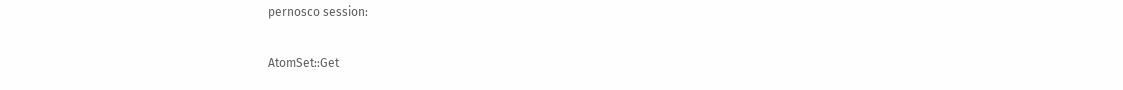pernosco session:

AtomSet::Get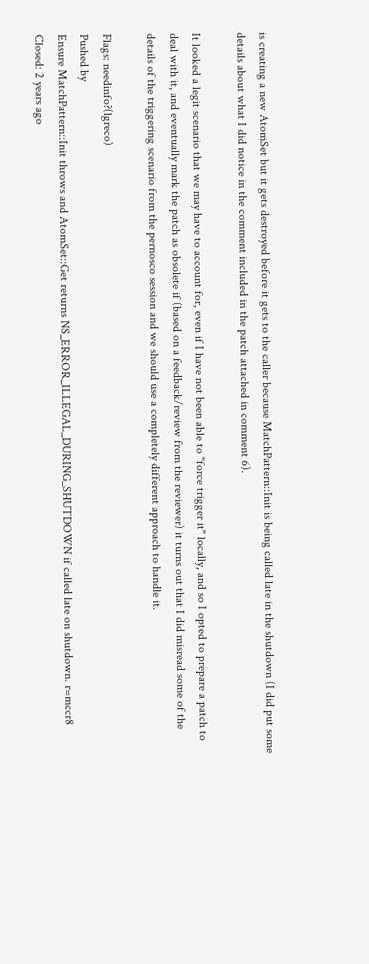is creating a new AtomSet but it gets destroyed before it gets to the caller because MatchPattern::Init is being called late in the shutdown (I did put some details about what I did notice in the comment included in the patch attached in comment 6).

It looked a legit scenario that we may have to account for, even if I have not been able to "force trigger it" locally, and so I opted to prepare a patch to deal with it, and eventually mark the patch as obsolete if (based on a feedback/review from the reviewer) it turns out that I did misread some of the details of the triggering scenario from the pernosco session and we should use a completely different approach to handle it.

Flags: needinfo?(lgreco)
Pushed by
Ensure MatchPattern::Init throws and AtomSet::Get returns NS_ERROR_ILLEGAL_DURING_SHUTDOWN if called late on shutdown. r=mccr8
Closed: 2 years ago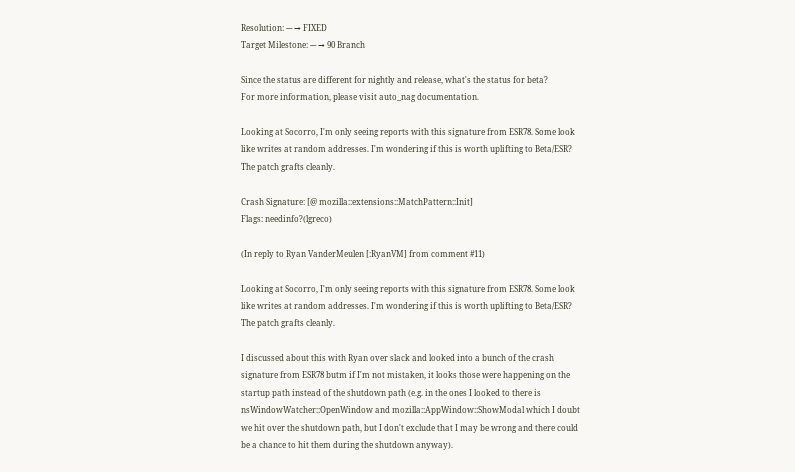Resolution: --- → FIXED
Target Milestone: --- → 90 Branch

Since the status are different for nightly and release, what's the status for beta?
For more information, please visit auto_nag documentation.

Looking at Socorro, I'm only seeing reports with this signature from ESR78. Some look like writes at random addresses. I'm wondering if this is worth uplifting to Beta/ESR? The patch grafts cleanly.

Crash Signature: [@ mozilla::extensions::MatchPattern::Init]
Flags: needinfo?(lgreco)

(In reply to Ryan VanderMeulen [:RyanVM] from comment #11)

Looking at Socorro, I'm only seeing reports with this signature from ESR78. Some look like writes at random addresses. I'm wondering if this is worth uplifting to Beta/ESR? The patch grafts cleanly.

I discussed about this with Ryan over slack and looked into a bunch of the crash signature from ESR78 butm if I'm not mistaken, it looks those were happening on the startup path instead of the shutdown path (e.g. in the ones I looked to there is nsWindowWatcher::OpenWindow and mozilla::AppWindow::ShowModal which I doubt we hit over the shutdown path, but I don't exclude that I may be wrong and there could be a chance to hit them during the shutdown anyway).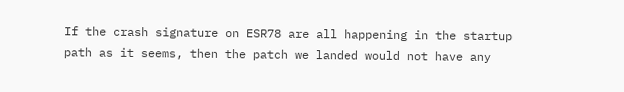If the crash signature on ESR78 are all happening in the startup path as it seems, then the patch we landed would not have any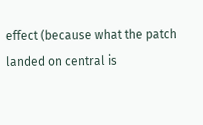effect (because what the patch landed on central is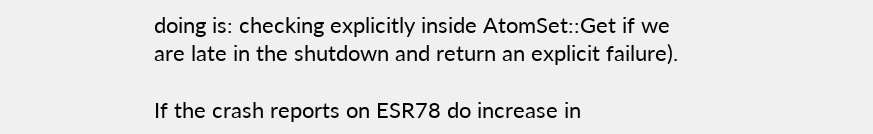doing is: checking explicitly inside AtomSet::Get if we are late in the shutdown and return an explicit failure).

If the crash reports on ESR78 do increase in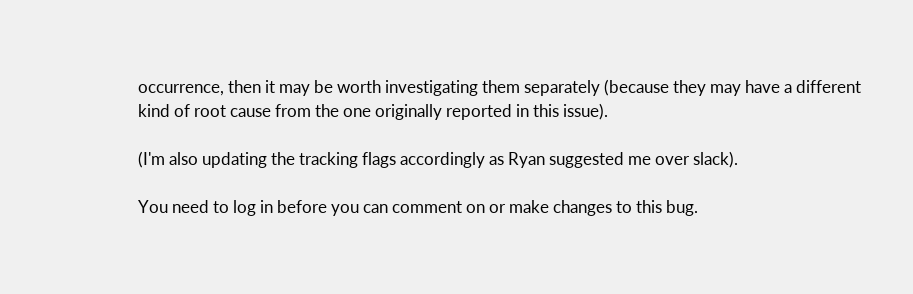occurrence, then it may be worth investigating them separately (because they may have a different kind of root cause from the one originally reported in this issue).

(I'm also updating the tracking flags accordingly as Ryan suggested me over slack).

You need to log in before you can comment on or make changes to this bug.